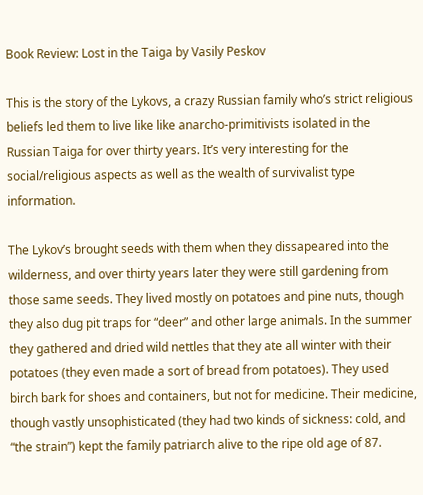Book Review: Lost in the Taiga by Vasily Peskov

This is the story of the Lykovs, a crazy Russian family who’s strict religious beliefs led them to live like like anarcho-primitivists isolated in the Russian Taiga for over thirty years. It’s very interesting for the social/religious aspects as well as the wealth of survivalist type information.

The Lykov’s brought seeds with them when they dissapeared into the wilderness, and over thirty years later they were still gardening from those same seeds. They lived mostly on potatoes and pine nuts, though they also dug pit traps for “deer” and other large animals. In the summer they gathered and dried wild nettles that they ate all winter with their potatoes (they even made a sort of bread from potatoes). They used birch bark for shoes and containers, but not for medicine. Their medicine, though vastly unsophisticated (they had two kinds of sickness: cold, and “the strain”) kept the family patriarch alive to the ripe old age of 87.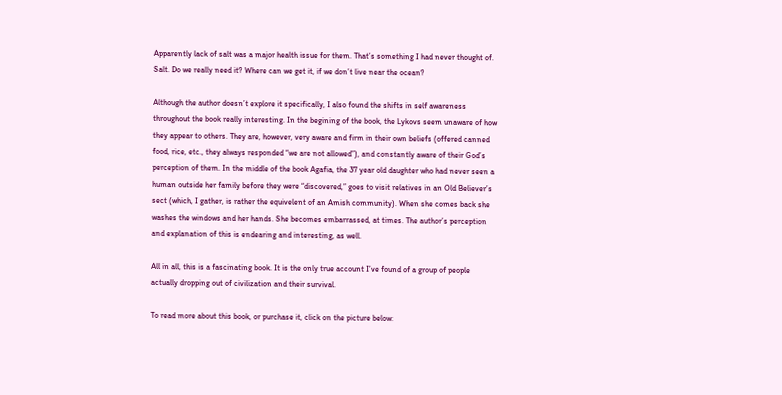Apparently lack of salt was a major health issue for them. That’s something I had never thought of. Salt. Do we really need it? Where can we get it, if we don’t live near the ocean?

Although the author doesn’t explore it specifically, I also found the shifts in self awareness throughout the book really interesting. In the begining of the book, the Lykovs seem unaware of how they appear to others. They are, however, very aware and firm in their own beliefs (offered canned food, rice, etc., they always responded “we are not allowed”), and constantly aware of their God’s perception of them. In the middle of the book Agafia, the 37 year old daughter who had never seen a human outside her family before they were “discovered,” goes to visit relatives in an Old Believer’s sect (which, I gather, is rather the equivelent of an Amish community). When she comes back she washes the windows and her hands. She becomes embarrassed, at times. The author’s perception and explanation of this is endearing and interesting, as well.

All in all, this is a fascinating book. It is the only true account I’ve found of a group of people actually dropping out of civilization and their survival.

To read more about this book, or purchase it, click on the picture below: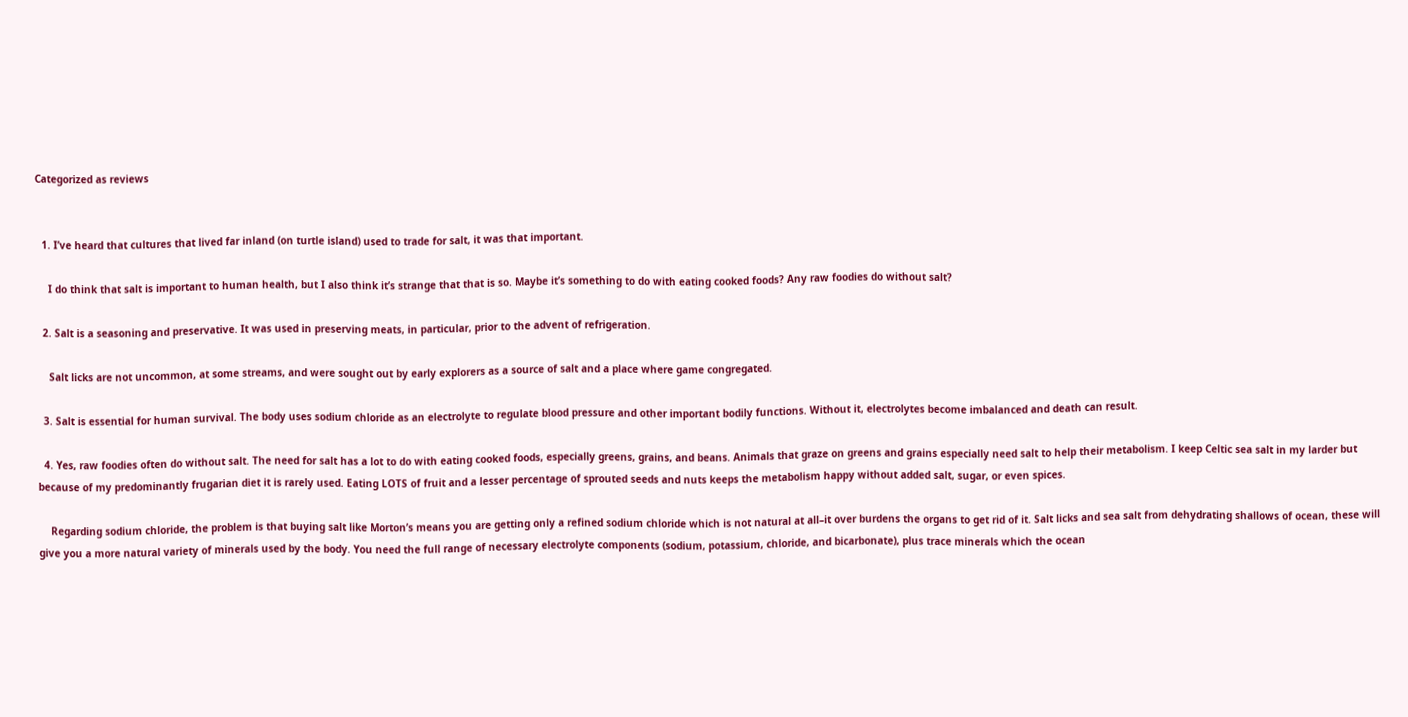Categorized as reviews


  1. I’ve heard that cultures that lived far inland (on turtle island) used to trade for salt, it was that important.

    I do think that salt is important to human health, but I also think it’s strange that that is so. Maybe it’s something to do with eating cooked foods? Any raw foodies do without salt?

  2. Salt is a seasoning and preservative. It was used in preserving meats, in particular, prior to the advent of refrigeration.

    Salt licks are not uncommon, at some streams, and were sought out by early explorers as a source of salt and a place where game congregated.

  3. Salt is essential for human survival. The body uses sodium chloride as an electrolyte to regulate blood pressure and other important bodily functions. Without it, electrolytes become imbalanced and death can result.

  4. Yes, raw foodies often do without salt. The need for salt has a lot to do with eating cooked foods, especially greens, grains, and beans. Animals that graze on greens and grains especially need salt to help their metabolism. I keep Celtic sea salt in my larder but because of my predominantly frugarian diet it is rarely used. Eating LOTS of fruit and a lesser percentage of sprouted seeds and nuts keeps the metabolism happy without added salt, sugar, or even spices.

    Regarding sodium chloride, the problem is that buying salt like Morton’s means you are getting only a refined sodium chloride which is not natural at all–it over burdens the organs to get rid of it. Salt licks and sea salt from dehydrating shallows of ocean, these will give you a more natural variety of minerals used by the body. You need the full range of necessary electrolyte components (sodium, potassium, chloride, and bicarbonate), plus trace minerals which the ocean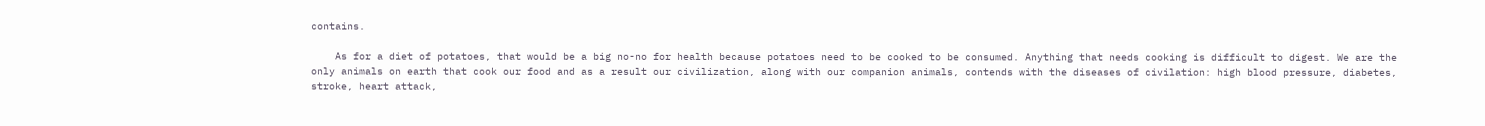contains.

    As for a diet of potatoes, that would be a big no-no for health because potatoes need to be cooked to be consumed. Anything that needs cooking is difficult to digest. We are the only animals on earth that cook our food and as a result our civilization, along with our companion animals, contends with the diseases of civilation: high blood pressure, diabetes, stroke, heart attack,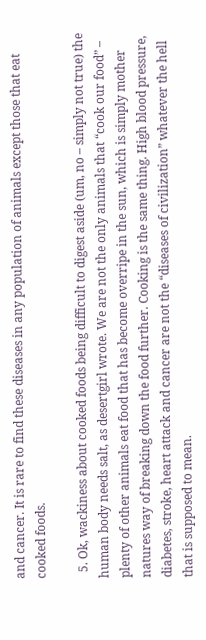and cancer. It is rare to find these diseases in any population of animals except those that eat cooked foods.

  5. Ok, wackiness about cooked foods being difficult to digest aside (um, no – simply not true) the human body needs salt, as desertgirl wrote. We are not the only animals that “cook our food” – plenty of other animals eat food that has become overripe in the sun, which is simply mother natures way of breaking down the food further. Cooking is the same thing. High blood pressure, diabetes, stroke, heart attack and cancer are not the “diseases of civilization” whatever the hell that is supposed to mean.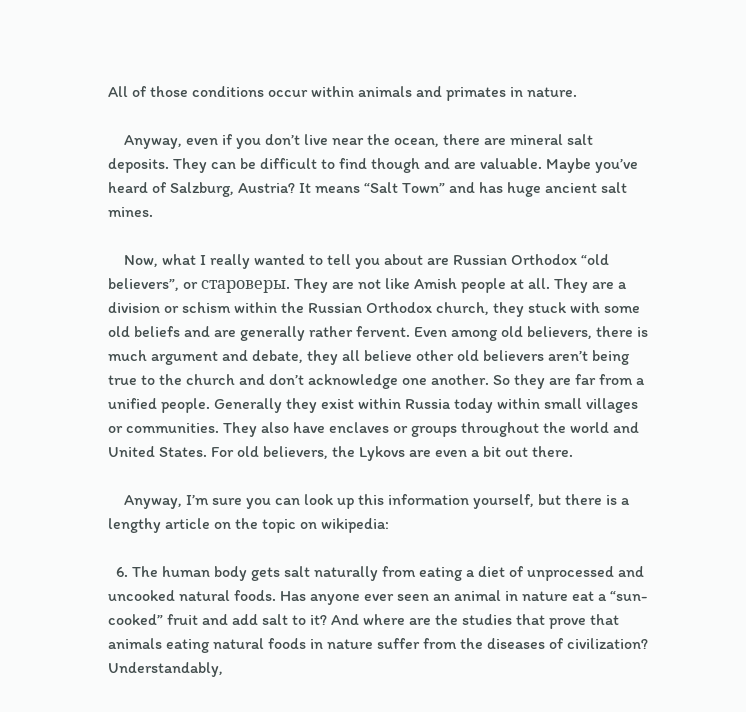All of those conditions occur within animals and primates in nature.

    Anyway, even if you don’t live near the ocean, there are mineral salt deposits. They can be difficult to find though and are valuable. Maybe you’ve heard of Salzburg, Austria? It means “Salt Town” and has huge ancient salt mines.

    Now, what I really wanted to tell you about are Russian Orthodox “old believers”, or староверы. They are not like Amish people at all. They are a division or schism within the Russian Orthodox church, they stuck with some old beliefs and are generally rather fervent. Even among old believers, there is much argument and debate, they all believe other old believers aren’t being true to the church and don’t acknowledge one another. So they are far from a unified people. Generally they exist within Russia today within small villages or communities. They also have enclaves or groups throughout the world and United States. For old believers, the Lykovs are even a bit out there.

    Anyway, I’m sure you can look up this information yourself, but there is a lengthy article on the topic on wikipedia:

  6. The human body gets salt naturally from eating a diet of unprocessed and uncooked natural foods. Has anyone ever seen an animal in nature eat a “sun-cooked” fruit and add salt to it? And where are the studies that prove that animals eating natural foods in nature suffer from the diseases of civilization? Understandably,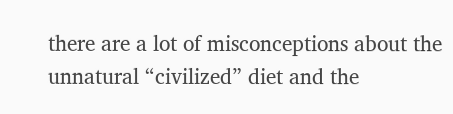there are a lot of misconceptions about the unnatural “civilized” diet and the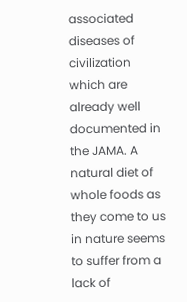associated diseases of civilization which are already well documented in the JAMA. A natural diet of whole foods as they come to us in nature seems to suffer from a lack of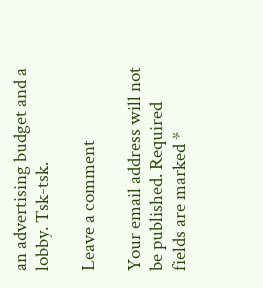an advertising budget and a lobby. Tsk-tsk.

Leave a comment

Your email address will not be published. Required fields are marked *